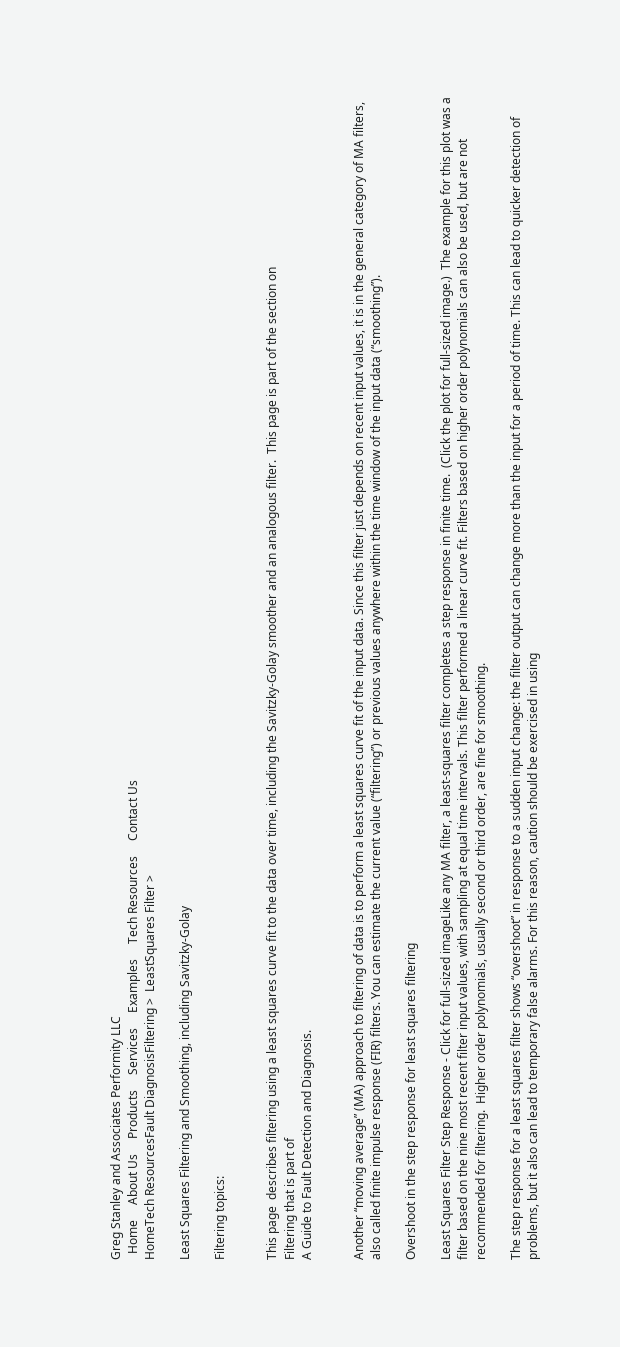Greg Stanley and Associates Performity LLC
  Home     About Us     Products     Services     Examples     Tech Resources     Contact Us
HomeTech ResourcesFault DiagnosisFiltering >  LeastSquares Filter >

Least Squares Filtering and Smoothing, including Savitzky-Golay

Filtering topics:


This page  describes filtering using a least squares curve fit to the data over time, including the Savitzky-Golay smoother and an analogous filter.  This page is part of the section on
Filtering that is part of
A Guide to Fault Detection and Diagnosis.


Another “moving average” (MA) approach to filtering of data is to perform a least squares curve fit of the input data. Since this filter just depends on recent input values, it is in the general category of MA filters, also called finite impulse response (FIR) filters. You can estimate the current value (“filtering”) or previous values anywhere within the time window of the input data (“smoothing”).

Overshoot in the step response for least squares filtering

Least Squares Filter Step Response - Click for full-sized imageLike any MA filter, a least-squares filter completes a step response in finite time.  (Click the plot for full-sized image.)  The example for this plot was a filter based on the nine most recent filter input values, with sampling at equal time intervals. This filter performed a linear curve fit. Filters based on higher order polynomials can also be used, but are not recommended for filtering.  Higher order polynomials, usually second or third order, are fine for smoothing.

The step response for a least squares filter shows “overshoot” in response to a sudden input change: the filter output can change more than the input for a period of time. This can lead to quicker detection of problems, but it also can lead to temporary false alarms. For this reason, caution should be exercised in using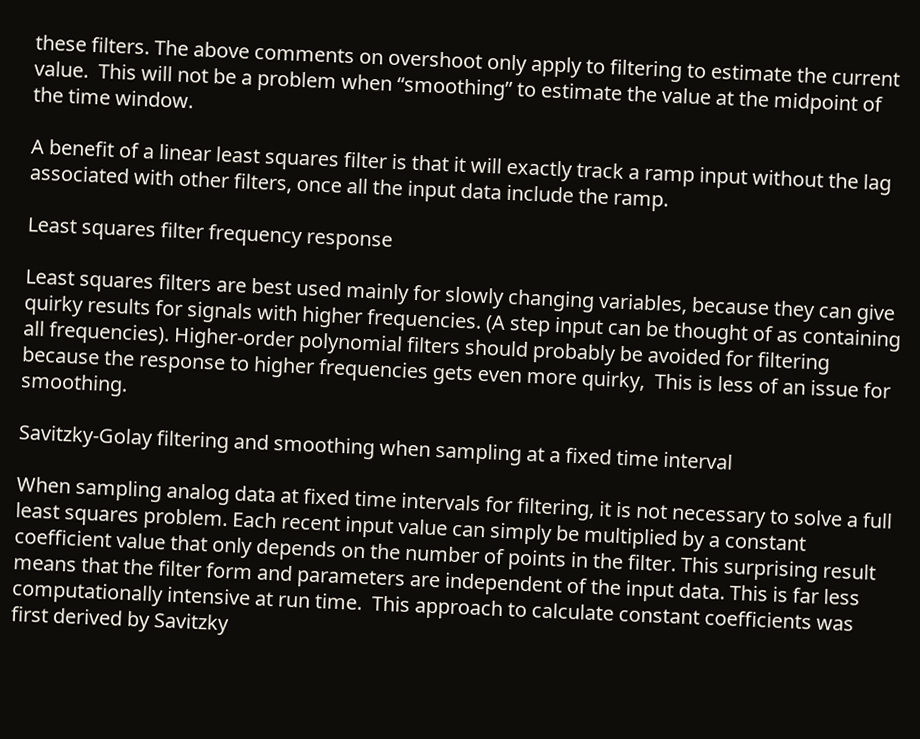these filters. The above comments on overshoot only apply to filtering to estimate the current value.  This will not be a problem when “smoothing” to estimate the value at the midpoint of the time window.

A benefit of a linear least squares filter is that it will exactly track a ramp input without the lag associated with other filters, once all the input data include the ramp.

Least squares filter frequency response

Least squares filters are best used mainly for slowly changing variables, because they can give quirky results for signals with higher frequencies. (A step input can be thought of as containing all frequencies). Higher-order polynomial filters should probably be avoided for filtering because the response to higher frequencies gets even more quirky,  This is less of an issue for smoothing.

Savitzky-Golay filtering and smoothing when sampling at a fixed time interval

When sampling analog data at fixed time intervals for filtering, it is not necessary to solve a full least squares problem. Each recent input value can simply be multiplied by a constant coefficient value that only depends on the number of points in the filter. This surprising result means that the filter form and parameters are independent of the input data. This is far less computationally intensive at run time.  This approach to calculate constant coefficients was first derived by Savitzky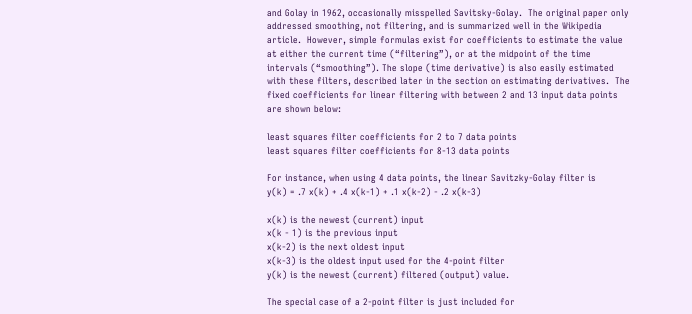and Golay in 1962, occasionally misspelled Savitsky-Golay.  The original paper only addressed smoothing, not filtering, and is summarized well in the Wikipedia article.  However, simple formulas exist for coefficients to estimate the value at either the current time (“filtering”), or at the midpoint of the time intervals (“smoothing”). The slope (time derivative) is also easily estimated with these filters, described later in the section on estimating derivatives.  The fixed coefficients for linear filtering with between 2 and 13 input data points are shown below:

least squares filter coefficients for 2 to 7 data points
least squares filter coefficients for 8-13 data points

For instance, when using 4 data points, the linear Savitzky-Golay filter is
y(k) = .7 x(k) + .4 x(k-1) + .1 x(k-2) - .2 x(k-3)

x(k) is the newest (current) input
x(k - 1) is the previous input
x(k-2) is the next oldest input
x(k-3) is the oldest input used for the 4-point filter
y(k) is the newest (current) filtered (output) value.

The special case of a 2-point filter is just included for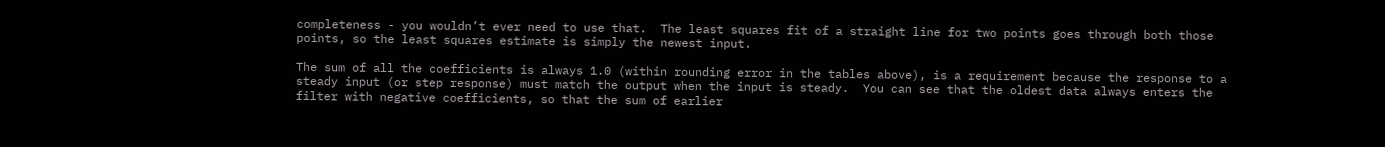completeness - you wouldn’t ever need to use that.  The least squares fit of a straight line for two points goes through both those points, so the least squares estimate is simply the newest input.

The sum of all the coefficients is always 1.0 (within rounding error in the tables above), is a requirement because the response to a steady input (or step response) must match the output when the input is steady.  You can see that the oldest data always enters the filter with negative coefficients, so that the sum of earlier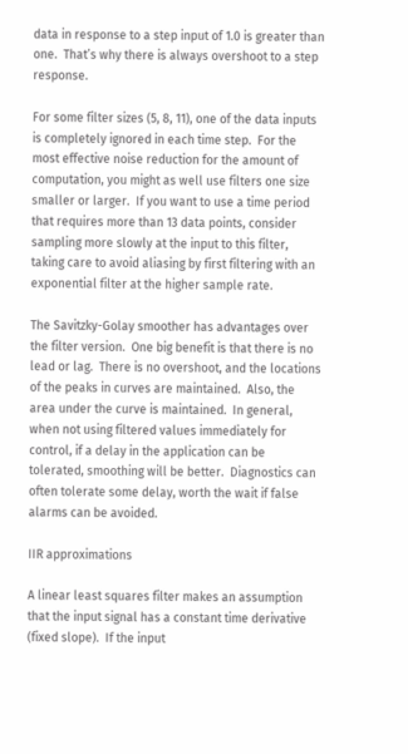data in response to a step input of 1.0 is greater than one.  That’s why there is always overshoot to a step response.

For some filter sizes (5, 8, 11), one of the data inputs is completely ignored in each time step.  For the most effective noise reduction for the amount of computation, you might as well use filters one size smaller or larger.  If you want to use a time period that requires more than 13 data points, consider sampling more slowly at the input to this filter, taking care to avoid aliasing by first filtering with an exponential filter at the higher sample rate.

The Savitzky-Golay smoother has advantages over the filter version.  One big benefit is that there is no lead or lag.  There is no overshoot, and the locations of the peaks in curves are maintained.  Also, the area under the curve is maintained.  In general, when not using filtered values immediately for control, if a delay in the application can be tolerated, smoothing will be better.  Diagnostics can often tolerate some delay, worth the wait if false alarms can be avoided.

IIR approximations

A linear least squares filter makes an assumption that the input signal has a constant time derivative (fixed slope).  If the input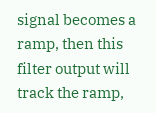signal becomes a ramp, then this filter output will track the ramp,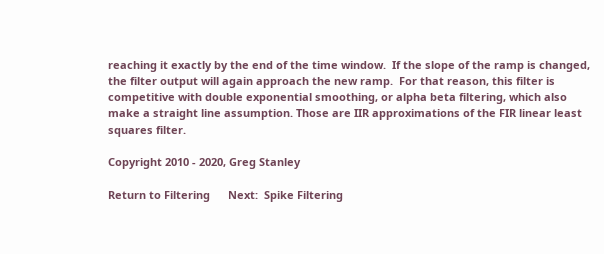reaching it exactly by the end of the time window.  If the slope of the ramp is changed, the filter output will again approach the new ramp.  For that reason, this filter is competitive with double exponential smoothing, or alpha beta filtering, which also make a straight line assumption. Those are IIR approximations of the FIR linear least squares filter.

Copyright 2010 - 2020, Greg Stanley

Return to Filtering      Next:  Spike Filtering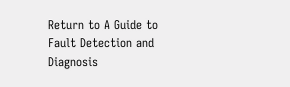Return to A Guide to Fault Detection and Diagnosis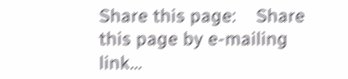Share this page:    Share this page by e-mailing link...